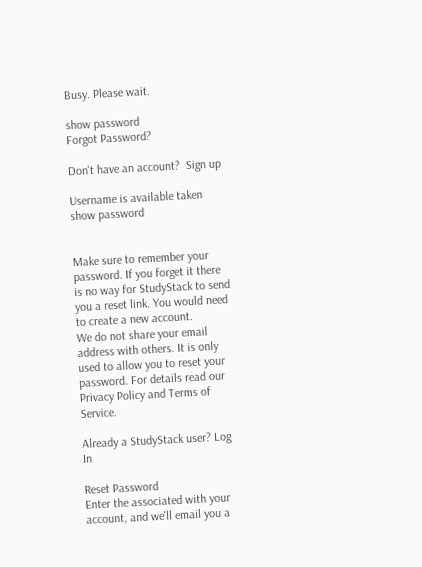Busy. Please wait.

show password
Forgot Password?

Don't have an account?  Sign up

Username is available taken
show password


Make sure to remember your password. If you forget it there is no way for StudyStack to send you a reset link. You would need to create a new account.
We do not share your email address with others. It is only used to allow you to reset your password. For details read our Privacy Policy and Terms of Service.

Already a StudyStack user? Log In

Reset Password
Enter the associated with your account, and we'll email you a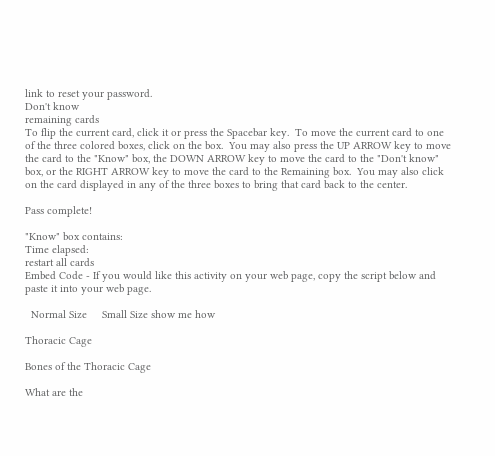link to reset your password.
Don't know
remaining cards
To flip the current card, click it or press the Spacebar key.  To move the current card to one of the three colored boxes, click on the box.  You may also press the UP ARROW key to move the card to the "Know" box, the DOWN ARROW key to move the card to the "Don't know" box, or the RIGHT ARROW key to move the card to the Remaining box.  You may also click on the card displayed in any of the three boxes to bring that card back to the center.

Pass complete!

"Know" box contains:
Time elapsed:
restart all cards
Embed Code - If you would like this activity on your web page, copy the script below and paste it into your web page.

  Normal Size     Small Size show me how

Thoracic Cage

Bones of the Thoracic Cage

What are the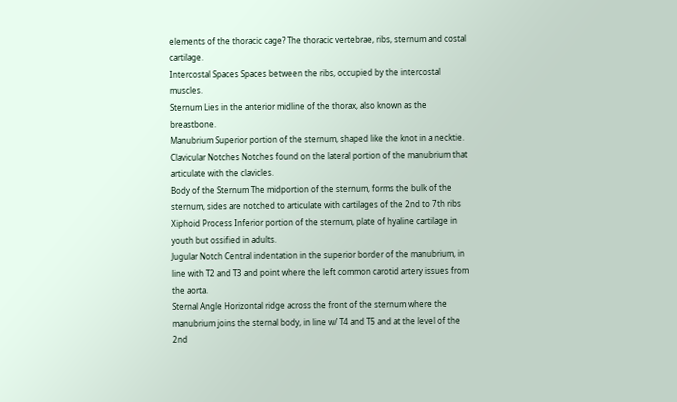elements of the thoracic cage? The thoracic vertebrae, ribs, sternum and costal cartilage.
Intercostal Spaces Spaces between the ribs, occupied by the intercostal muscles.
Sternum Lies in the anterior midline of the thorax, also known as the breastbone.
Manubrium Superior portion of the sternum, shaped like the knot in a necktie.
Clavicular Notches Notches found on the lateral portion of the manubrium that articulate with the clavicles.
Body of the Sternum The midportion of the sternum, forms the bulk of the sternum, sides are notched to articulate with cartilages of the 2nd to 7th ribs
Xiphoid Process Inferior portion of the sternum, plate of hyaline cartilage in youth but ossified in adults.
Jugular Notch Central indentation in the superior border of the manubrium, in line with T2 and T3 and point where the left common carotid artery issues from the aorta.
Sternal Angle Horizontal ridge across the front of the sternum where the manubrium joins the sternal body, in line w/ T4 and T5 and at the level of the 2nd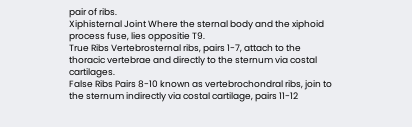pair of ribs.
Xiphisternal Joint Where the sternal body and the xiphoid process fuse, lies oppositie T9.
True Ribs Vertebrosternal ribs, pairs 1-7, attach to the thoracic vertebrae and directly to the sternum via costal cartilages.
False Ribs Pairs 8-10 known as vertebrochondral ribs, join to the sternum indirectly via costal cartilage, pairs 11-12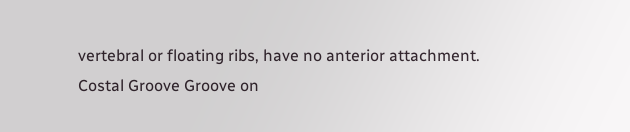vertebral or floating ribs, have no anterior attachment.
Costal Groove Groove on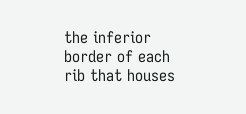the inferior border of each rib that houses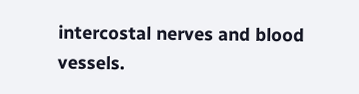intercostal nerves and blood vessels.